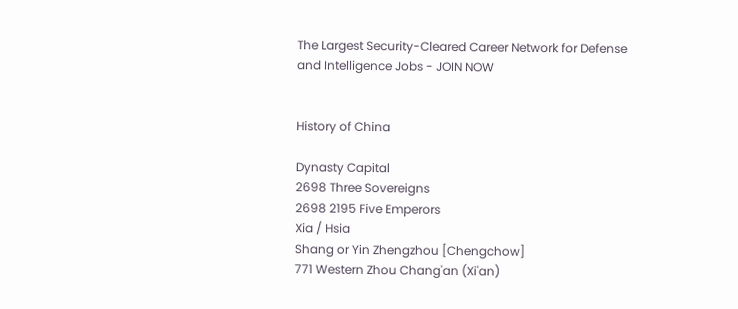The Largest Security-Cleared Career Network for Defense and Intelligence Jobs - JOIN NOW


History of China

Dynasty Capital
2698 Three Sovereigns
2698 2195 Five Emperors
Xia / Hsia
Shang or Yin Zhengzhou [Chengchow]
771 Western Zhou Chang'an (Xi'an)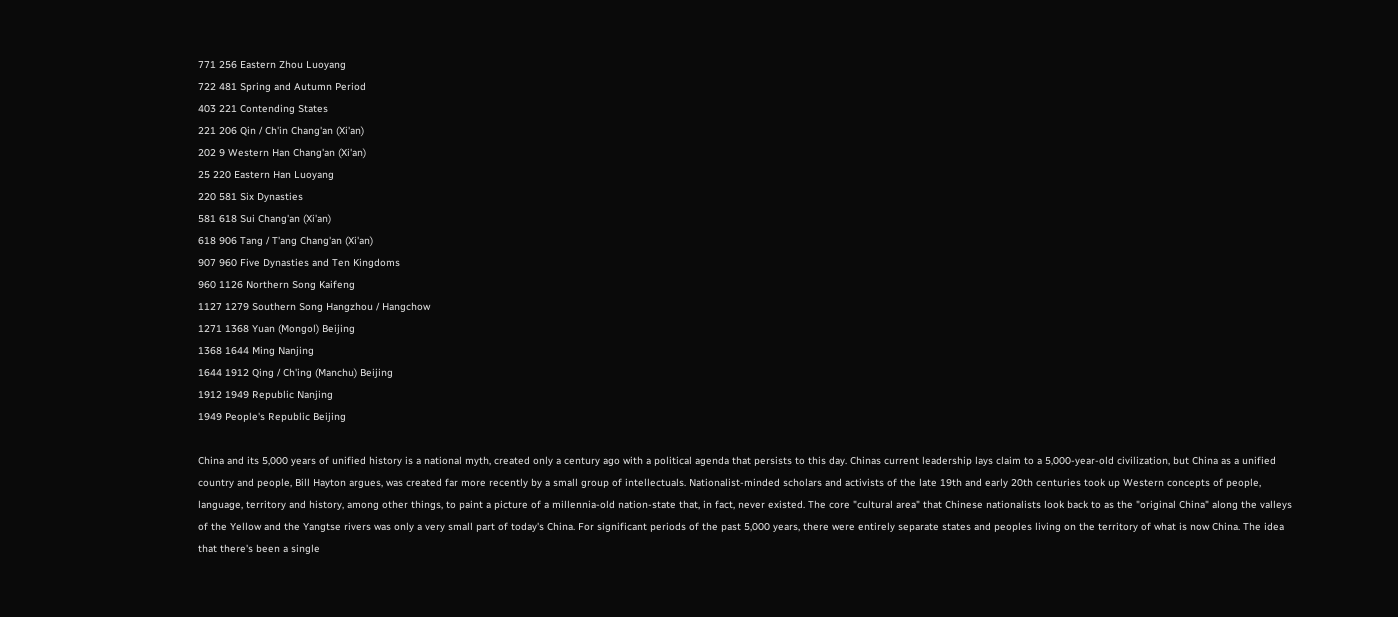771 256 Eastern Zhou Luoyang
722 481 Spring and Autumn Period
403 221 Contending States
221 206 Qin / Ch'in Chang'an (Xi'an)
202 9 Western Han Chang'an (Xi'an)
25 220 Eastern Han Luoyang
220 581 Six Dynasties
581 618 Sui Chang'an (Xi'an)
618 906 Tang / T'ang Chang'an (Xi'an)
907 960 Five Dynasties and Ten Kingdoms
960 1126 Northern Song Kaifeng
1127 1279 Southern Song Hangzhou / Hangchow
1271 1368 Yuan (Mongol) Beijing
1368 1644 Ming Nanjing
1644 1912 Qing / Ch'ing (Manchu) Beijing
1912 1949 Republic Nanjing
1949 People's Republic Beijing

China and its 5,000 years of unified history is a national myth, created only a century ago with a political agenda that persists to this day. Chinas current leadership lays claim to a 5,000-year-old civilization, but China as a unified country and people, Bill Hayton argues, was created far more recently by a small group of intellectuals. Nationalist-minded scholars and activists of the late 19th and early 20th centuries took up Western concepts of people, language, territory and history, among other things, to paint a picture of a millennia-old nation-state that, in fact, never existed. The core "cultural area" that Chinese nationalists look back to as the "original China" along the valleys of the Yellow and the Yangtse rivers was only a very small part of today's China. For significant periods of the past 5,000 years, there were entirely separate states and peoples living on the territory of what is now China. The idea that there's been a single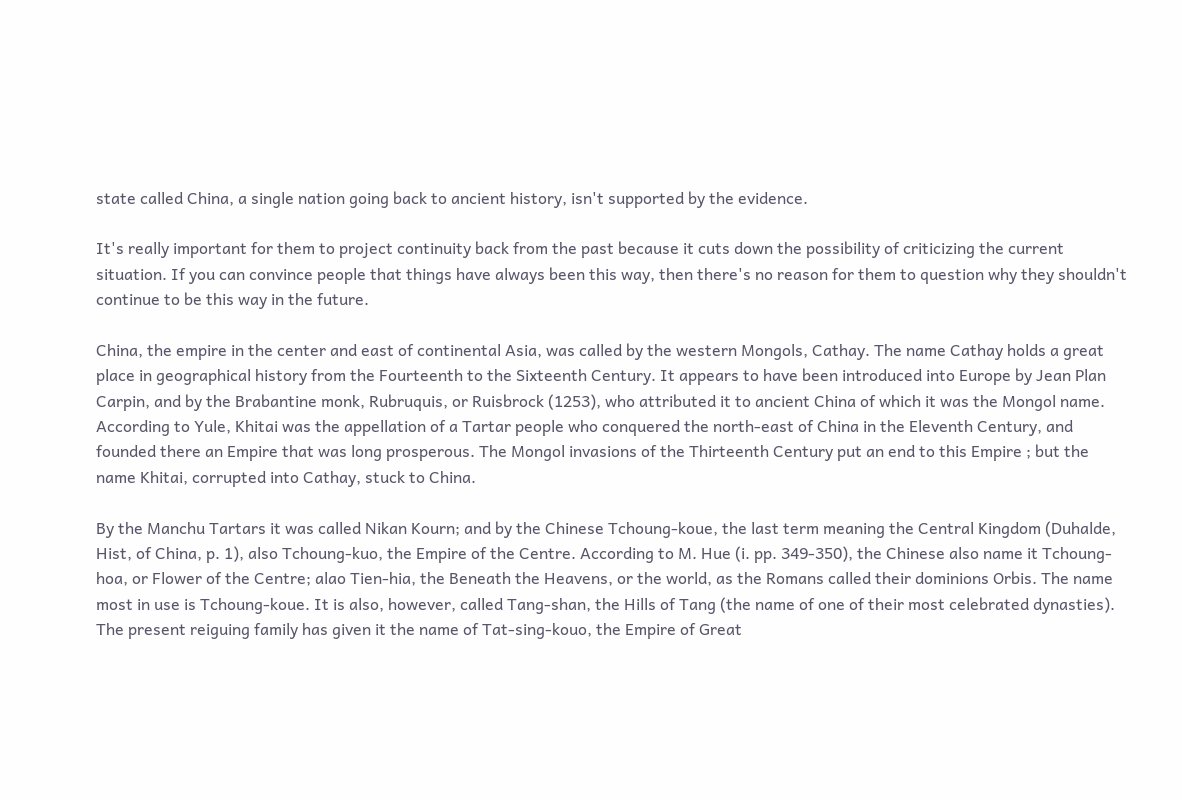state called China, a single nation going back to ancient history, isn't supported by the evidence.

It's really important for them to project continuity back from the past because it cuts down the possibility of criticizing the current situation. If you can convince people that things have always been this way, then there's no reason for them to question why they shouldn't continue to be this way in the future.

China, the empire in the center and east of continental Asia, was called by the western Mongols, Cathay. The name Cathay holds a great place in geographical history from the Fourteenth to the Sixteenth Century. It appears to have been introduced into Europe by Jean Plan Carpin, and by the Brabantine monk, Rubruquis, or Ruisbrock (1253), who attributed it to ancient China of which it was the Mongol name. According to Yule, Khitai was the appellation of a Tartar people who conquered the north-east of China in the Eleventh Century, and founded there an Empire that was long prosperous. The Mongol invasions of the Thirteenth Century put an end to this Empire ; but the name Khitai, corrupted into Cathay, stuck to China.

By the Manchu Tartars it was called Nikan Kourn; and by the Chinese Tchoung-koue, the last term meaning the Central Kingdom (Duhalde, Hist, of China, p. 1), also Tchoung-kuo, the Empire of the Centre. According to M. Hue (i. pp. 349-350), the Chinese also name it Tchoung-hoa, or Flower of the Centre; alao Tien-hia, the Beneath the Heavens, or the world, as the Romans called their dominions Orbis. The name most in use is Tchoung-koue. It is also, however, called Tang-shan, the Hills of Tang (the name of one of their most celebrated dynasties). The present reiguing family has given it the name of Tat-sing-kouo, the Empire of Great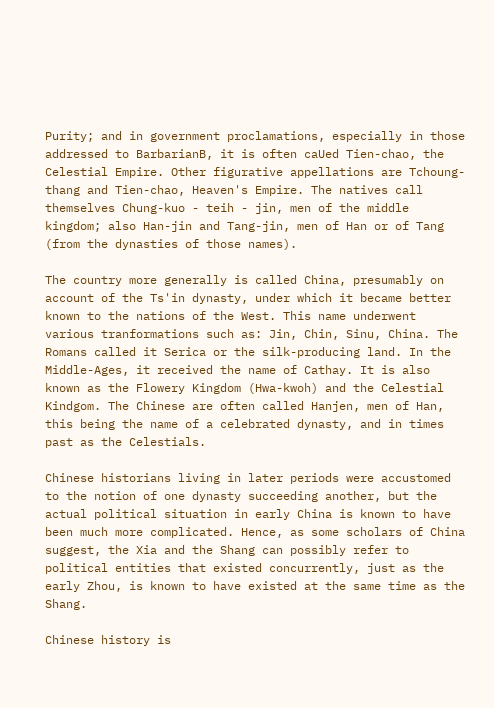Purity; and in government proclamations, especially in those addressed to BarbarianB, it is often caUed Tien-chao, the Celestial Empire. Other figurative appellations are Tchoung-thang and Tien-chao, Heaven's Empire. The natives call themselves Chung-kuo - teih - jin, men of the middle kingdom; also Han-jin and Tang-jin, men of Han or of Tang (from the dynasties of those names).

The country more generally is called China, presumably on account of the Ts'in dynasty, under which it became better known to the nations of the West. This name underwent various tranformations such as: Jin, Chin, Sinu, China. The Romans called it Serica or the silk-producing land. In the Middle-Ages, it received the name of Cathay. It is also known as the Flowery Kingdom (Hwa-kwoh) and the Celestial Kindgom. The Chinese are often called Hanjen, men of Han, this being the name of a celebrated dynasty, and in times past as the Celestials.

Chinese historians living in later periods were accustomed to the notion of one dynasty succeeding another, but the actual political situation in early China is known to have been much more complicated. Hence, as some scholars of China suggest, the Xia and the Shang can possibly refer to political entities that existed concurrently, just as the early Zhou, is known to have existed at the same time as the Shang.

Chinese history is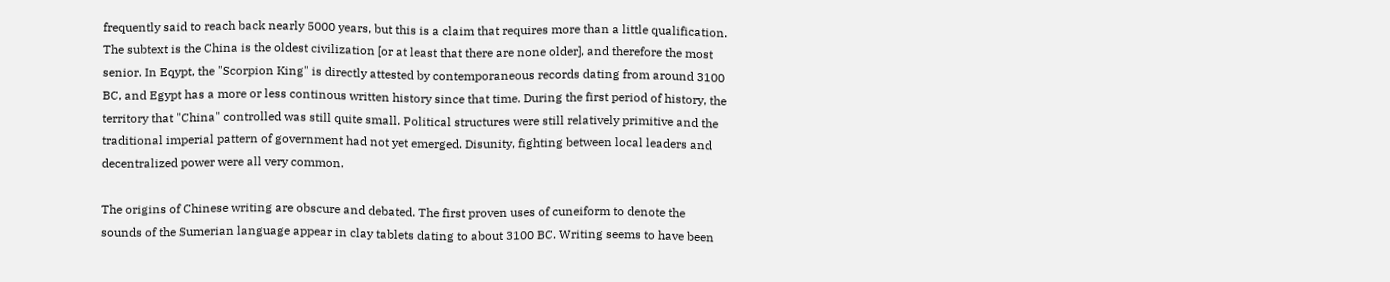frequently said to reach back nearly 5000 years, but this is a claim that requires more than a little qualification. The subtext is the China is the oldest civilization [or at least that there are none older], and therefore the most senior. In Eqypt, the "Scorpion King" is directly attested by contemporaneous records dating from around 3100 BC, and Egypt has a more or less continous written history since that time. During the first period of history, the territory that "China" controlled was still quite small. Political structures were still relatively primitive and the traditional imperial pattern of government had not yet emerged. Disunity, fighting between local leaders and decentralized power were all very common.

The origins of Chinese writing are obscure and debated. The first proven uses of cuneiform to denote the sounds of the Sumerian language appear in clay tablets dating to about 3100 BC. Writing seems to have been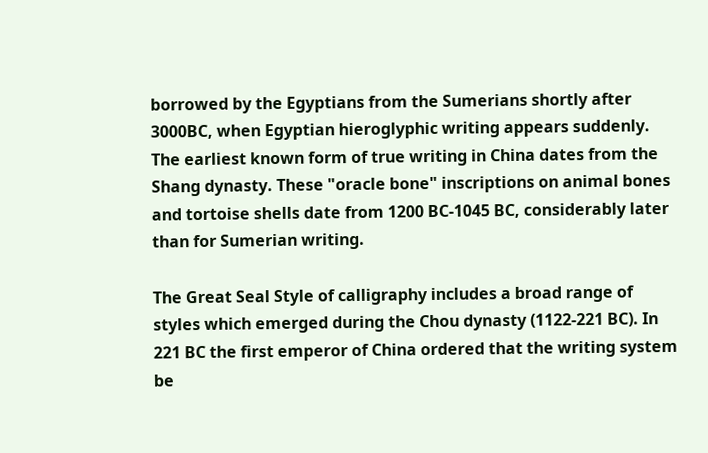borrowed by the Egyptians from the Sumerians shortly after 3000BC, when Egyptian hieroglyphic writing appears suddenly. The earliest known form of true writing in China dates from the Shang dynasty. These "oracle bone" inscriptions on animal bones and tortoise shells date from 1200 BC-1045 BC, considerably later than for Sumerian writing.

The Great Seal Style of calligraphy includes a broad range of styles which emerged during the Chou dynasty (1122-221 BC). In 221 BC the first emperor of China ordered that the writing system be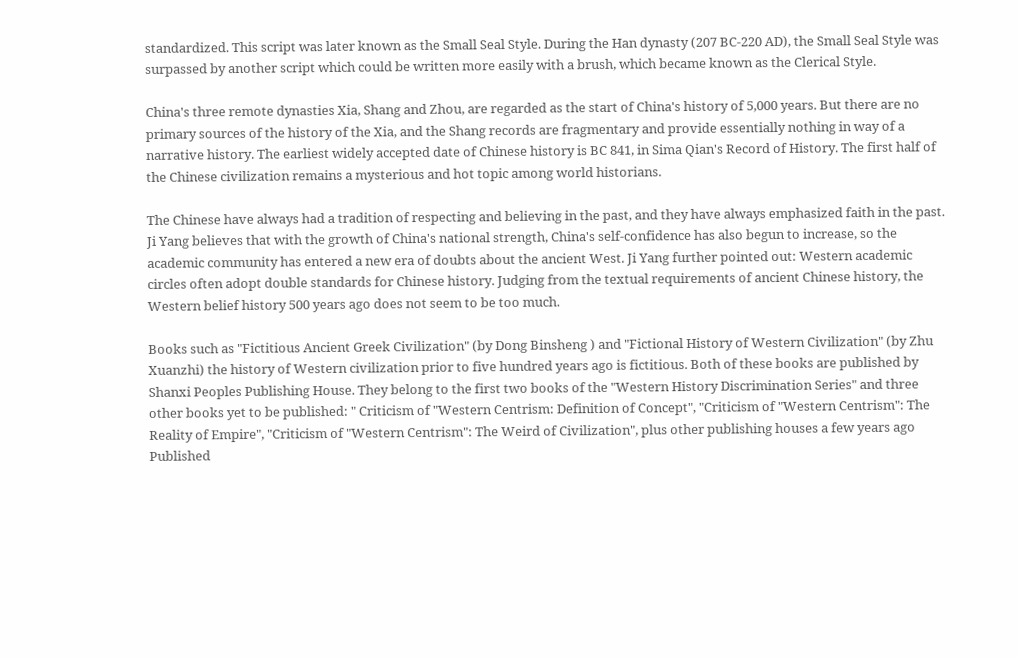standardized. This script was later known as the Small Seal Style. During the Han dynasty (207 BC-220 AD), the Small Seal Style was surpassed by another script which could be written more easily with a brush, which became known as the Clerical Style.

China's three remote dynasties Xia, Shang and Zhou, are regarded as the start of China's history of 5,000 years. But there are no primary sources of the history of the Xia, and the Shang records are fragmentary and provide essentially nothing in way of a narrative history. The earliest widely accepted date of Chinese history is BC 841, in Sima Qian's Record of History. The first half of the Chinese civilization remains a mysterious and hot topic among world historians.

The Chinese have always had a tradition of respecting and believing in the past, and they have always emphasized faith in the past. Ji Yang believes that with the growth of China's national strength, China's self-confidence has also begun to increase, so the academic community has entered a new era of doubts about the ancient West. Ji Yang further pointed out: Western academic circles often adopt double standards for Chinese history. Judging from the textual requirements of ancient Chinese history, the Western belief history 500 years ago does not seem to be too much.

Books such as "Fictitious Ancient Greek Civilization" (by Dong Binsheng ) and "Fictional History of Western Civilization" (by Zhu Xuanzhi) the history of Western civilization prior to five hundred years ago is fictitious. Both of these books are published by Shanxi Peoples Publishing House. They belong to the first two books of the "Western History Discrimination Series" and three other books yet to be published: " Criticism of "Western Centrism: Definition of Concept", "Criticism of "Western Centrism": The Reality of Empire", "Criticism of "Western Centrism": The Weird of Civilization", plus other publishing houses a few years ago Published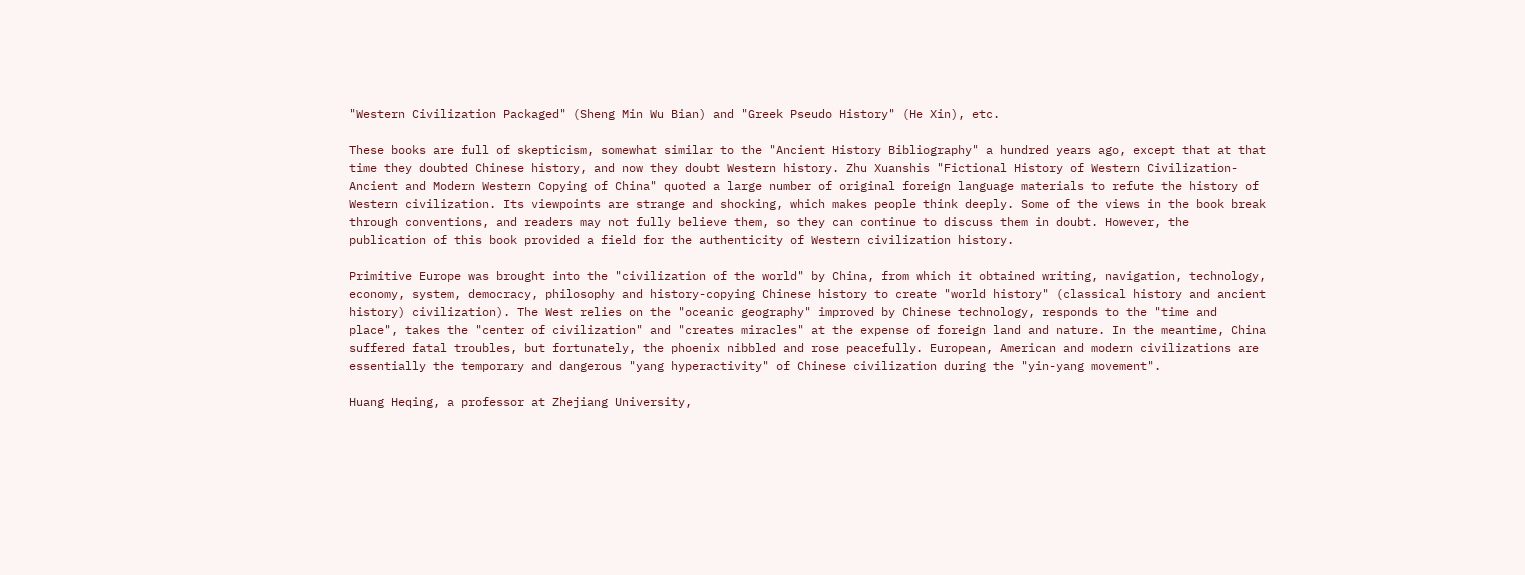"Western Civilization Packaged" (Sheng Min Wu Bian) and "Greek Pseudo History" (He Xin), etc.

These books are full of skepticism, somewhat similar to the "Ancient History Bibliography" a hundred years ago, except that at that time they doubted Chinese history, and now they doubt Western history. Zhu Xuanshis "Fictional History of Western Civilization-Ancient and Modern Western Copying of China" quoted a large number of original foreign language materials to refute the history of Western civilization. Its viewpoints are strange and shocking, which makes people think deeply. Some of the views in the book break through conventions, and readers may not fully believe them, so they can continue to discuss them in doubt. However, the publication of this book provided a field for the authenticity of Western civilization history.

Primitive Europe was brought into the "civilization of the world" by China, from which it obtained writing, navigation, technology, economy, system, democracy, philosophy and history-copying Chinese history to create "world history" (classical history and ancient history) civilization). The West relies on the "oceanic geography" improved by Chinese technology, responds to the "time and place", takes the "center of civilization" and "creates miracles" at the expense of foreign land and nature. In the meantime, China suffered fatal troubles, but fortunately, the phoenix nibbled and rose peacefully. European, American and modern civilizations are essentially the temporary and dangerous "yang hyperactivity" of Chinese civilization during the "yin-yang movement".

Huang Heqing, a professor at Zhejiang University,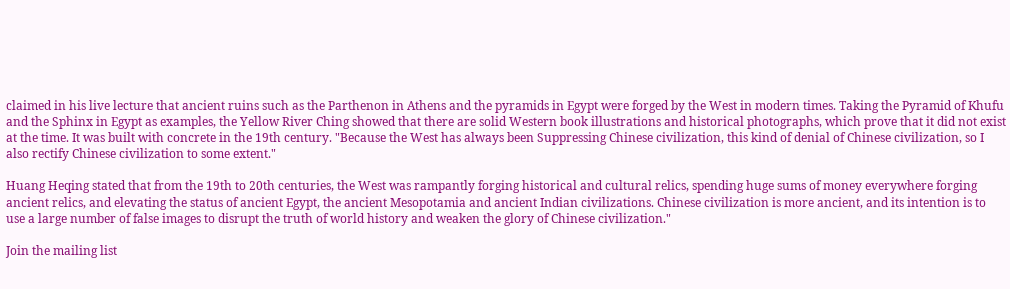claimed in his live lecture that ancient ruins such as the Parthenon in Athens and the pyramids in Egypt were forged by the West in modern times. Taking the Pyramid of Khufu and the Sphinx in Egypt as examples, the Yellow River Ching showed that there are solid Western book illustrations and historical photographs, which prove that it did not exist at the time. It was built with concrete in the 19th century. "Because the West has always been Suppressing Chinese civilization, this kind of denial of Chinese civilization, so I also rectify Chinese civilization to some extent."

Huang Heqing stated that from the 19th to 20th centuries, the West was rampantly forging historical and cultural relics, spending huge sums of money everywhere forging ancient relics, and elevating the status of ancient Egypt, the ancient Mesopotamia and ancient Indian civilizations. Chinese civilization is more ancient, and its intention is to use a large number of false images to disrupt the truth of world history and weaken the glory of Chinese civilization."

Join the mailing list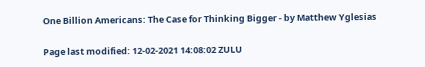One Billion Americans: The Case for Thinking Bigger - by Matthew Yglesias

Page last modified: 12-02-2021 14:08:02 ZULU